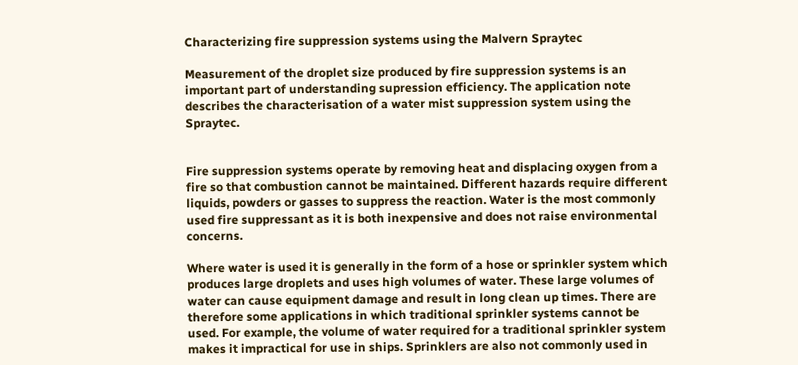Characterizing fire suppression systems using the Malvern Spraytec

Measurement of the droplet size produced by fire suppression systems is an important part of understanding supression efficiency. The application note describes the characterisation of a water mist suppression system using the Spraytec.


Fire suppression systems operate by removing heat and displacing oxygen from a fire so that combustion cannot be maintained. Different hazards require different liquids, powders or gasses to suppress the reaction. Water is the most commonly used fire suppressant as it is both inexpensive and does not raise environmental concerns.

Where water is used it is generally in the form of a hose or sprinkler system which produces large droplets and uses high volumes of water. These large volumes of water can cause equipment damage and result in long clean up times. There are therefore some applications in which traditional sprinkler systems cannot be used. For example, the volume of water required for a traditional sprinkler system makes it impractical for use in ships. Sprinklers are also not commonly used in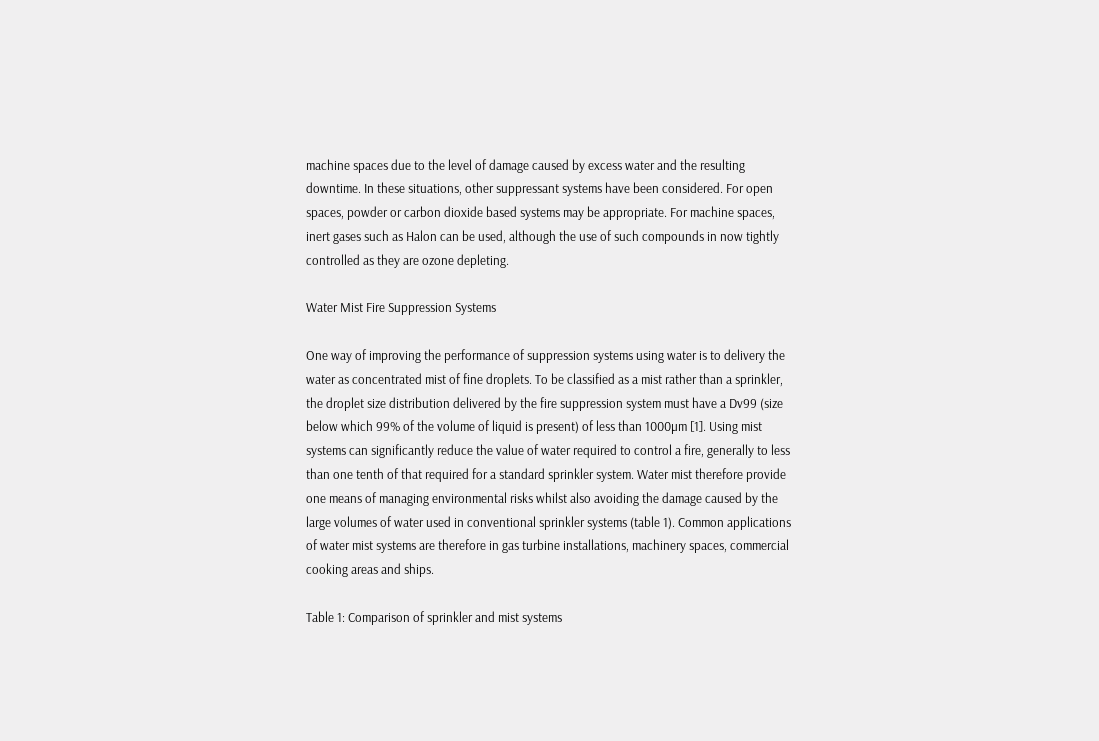machine spaces due to the level of damage caused by excess water and the resulting downtime. In these situations, other suppressant systems have been considered. For open spaces, powder or carbon dioxide based systems may be appropriate. For machine spaces, inert gases such as Halon can be used, although the use of such compounds in now tightly controlled as they are ozone depleting.

Water Mist Fire Suppression Systems

One way of improving the performance of suppression systems using water is to delivery the water as concentrated mist of fine droplets. To be classified as a mist rather than a sprinkler, the droplet size distribution delivered by the fire suppression system must have a Dv99 (size below which 99% of the volume of liquid is present) of less than 1000µm [1]. Using mist systems can significantly reduce the value of water required to control a fire, generally to less than one tenth of that required for a standard sprinkler system. Water mist therefore provide one means of managing environmental risks whilst also avoiding the damage caused by the large volumes of water used in conventional sprinkler systems (table 1). Common applications of water mist systems are therefore in gas turbine installations, machinery spaces, commercial cooking areas and ships.

Table 1: Comparison of sprinkler and mist systems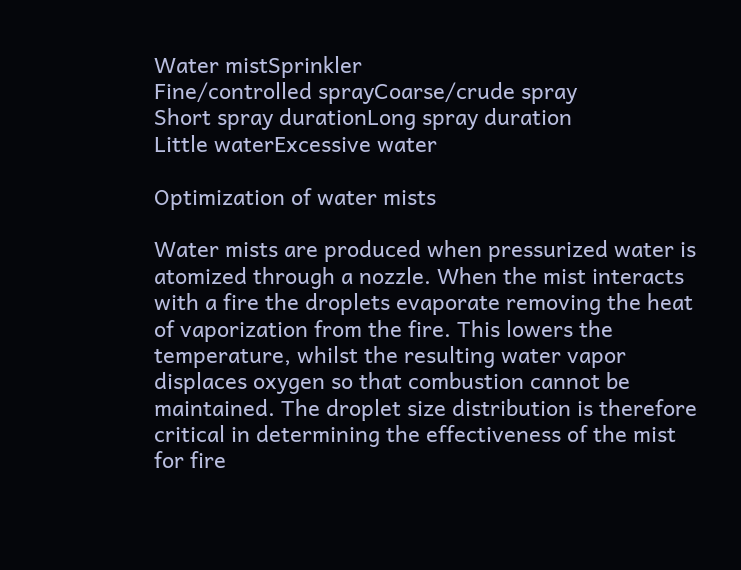Water mistSprinkler
Fine/controlled sprayCoarse/crude spray
Short spray durationLong spray duration
Little waterExcessive water

Optimization of water mists

Water mists are produced when pressurized water is atomized through a nozzle. When the mist interacts with a fire the droplets evaporate removing the heat of vaporization from the fire. This lowers the temperature, whilst the resulting water vapor displaces oxygen so that combustion cannot be maintained. The droplet size distribution is therefore critical in determining the effectiveness of the mist for fire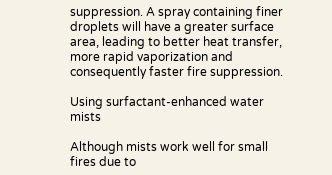suppression. A spray containing finer droplets will have a greater surface area, leading to better heat transfer, more rapid vaporization and consequently faster fire suppression.

Using surfactant-enhanced water mists

Although mists work well for small fires due to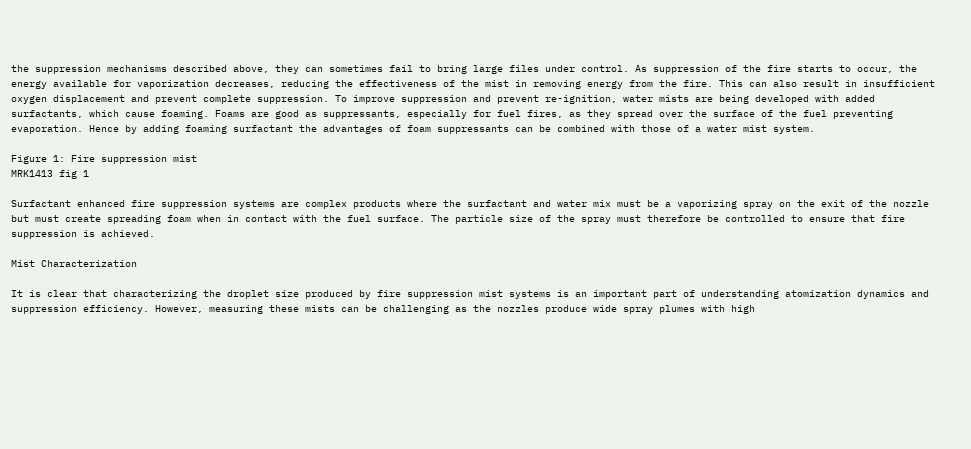the suppression mechanisms described above, they can sometimes fail to bring large files under control. As suppression of the fire starts to occur, the energy available for vaporization decreases, reducing the effectiveness of the mist in removing energy from the fire. This can also result in insufficient oxygen displacement and prevent complete suppression. To improve suppression and prevent re-ignition, water mists are being developed with added surfactants, which cause foaming. Foams are good as suppressants, especially for fuel fires, as they spread over the surface of the fuel preventing evaporation. Hence by adding foaming surfactant the advantages of foam suppressants can be combined with those of a water mist system.

Figure 1: Fire suppression mist
MRK1413 fig 1

Surfactant enhanced fire suppression systems are complex products where the surfactant and water mix must be a vaporizing spray on the exit of the nozzle but must create spreading foam when in contact with the fuel surface. The particle size of the spray must therefore be controlled to ensure that fire suppression is achieved.

Mist Characterization

It is clear that characterizing the droplet size produced by fire suppression mist systems is an important part of understanding atomization dynamics and suppression efficiency. However, measuring these mists can be challenging as the nozzles produce wide spray plumes with high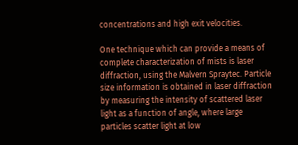concentrations and high exit velocities.

One technique which can provide a means of complete characterization of mists is laser diffraction, using the Malvern Spraytec. Particle size information is obtained in laser diffraction by measuring the intensity of scattered laser light as a function of angle, where large particles scatter light at low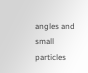angles and small particles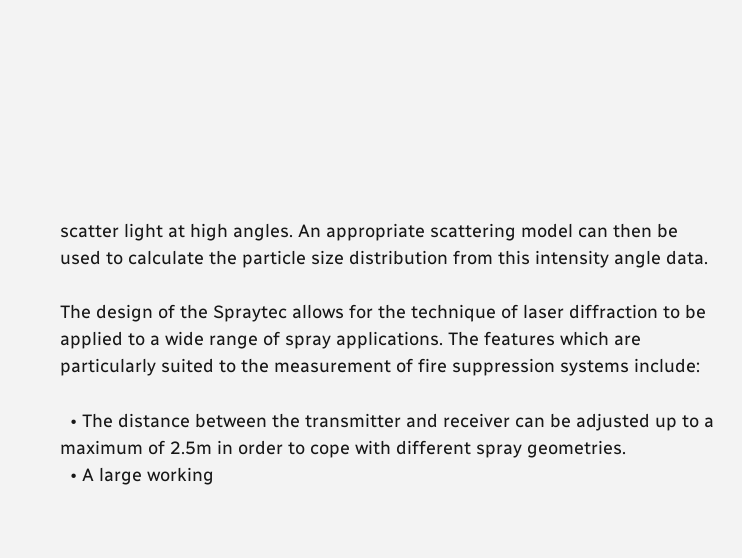scatter light at high angles. An appropriate scattering model can then be used to calculate the particle size distribution from this intensity angle data.

The design of the Spraytec allows for the technique of laser diffraction to be applied to a wide range of spray applications. The features which are particularly suited to the measurement of fire suppression systems include:

  • The distance between the transmitter and receiver can be adjusted up to a maximum of 2.5m in order to cope with different spray geometries.
  • A large working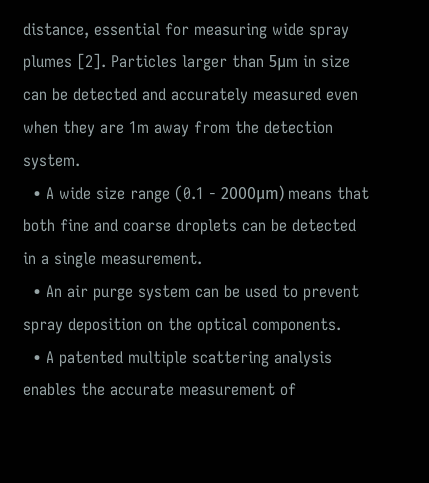distance, essential for measuring wide spray plumes [2]. Particles larger than 5μm in size can be detected and accurately measured even when they are 1m away from the detection system.
  • A wide size range (0.1 - 2000μm) means that both fine and coarse droplets can be detected in a single measurement.
  • An air purge system can be used to prevent spray deposition on the optical components.
  • A patented multiple scattering analysis enables the accurate measurement of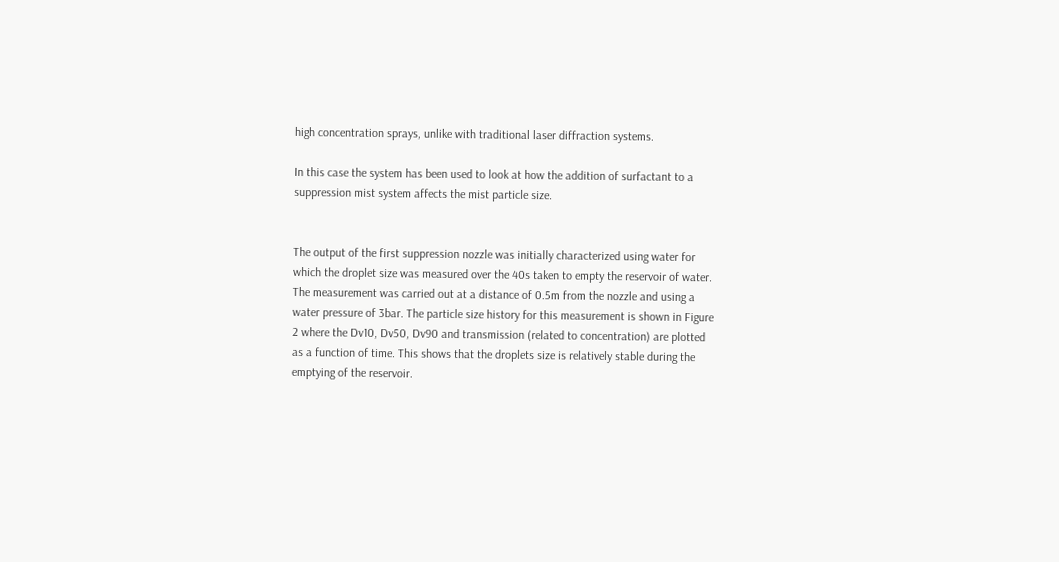high concentration sprays, unlike with traditional laser diffraction systems.

In this case the system has been used to look at how the addition of surfactant to a suppression mist system affects the mist particle size.


The output of the first suppression nozzle was initially characterized using water for which the droplet size was measured over the 40s taken to empty the reservoir of water. The measurement was carried out at a distance of 0.5m from the nozzle and using a water pressure of 3bar. The particle size history for this measurement is shown in Figure 2 where the Dv10, Dv50, Dv90 and transmission (related to concentration) are plotted as a function of time. This shows that the droplets size is relatively stable during the emptying of the reservoir.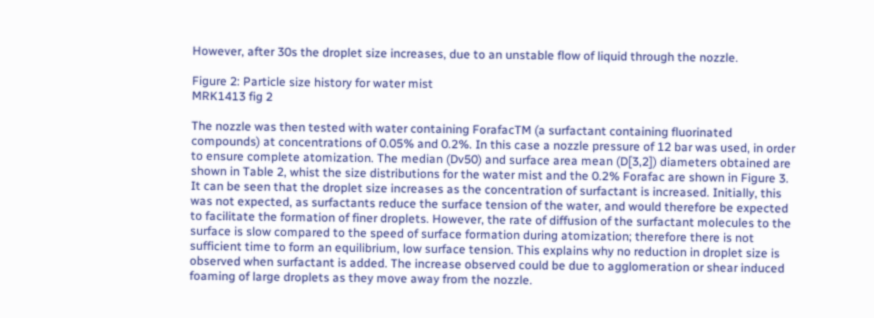However, after 30s the droplet size increases, due to an unstable flow of liquid through the nozzle.

Figure 2: Particle size history for water mist
MRK1413 fig 2

The nozzle was then tested with water containing ForafacTM (a surfactant containing fluorinated compounds) at concentrations of 0.05% and 0.2%. In this case a nozzle pressure of 12 bar was used, in order to ensure complete atomization. The median (Dv50) and surface area mean (D[3,2]) diameters obtained are shown in Table 2, whist the size distributions for the water mist and the 0.2% Forafac are shown in Figure 3. It can be seen that the droplet size increases as the concentration of surfactant is increased. Initially, this was not expected, as surfactants reduce the surface tension of the water, and would therefore be expected to facilitate the formation of finer droplets. However, the rate of diffusion of the surfactant molecules to the surface is slow compared to the speed of surface formation during atomization; therefore there is not sufficient time to form an equilibrium, low surface tension. This explains why no reduction in droplet size is observed when surfactant is added. The increase observed could be due to agglomeration or shear induced foaming of large droplets as they move away from the nozzle.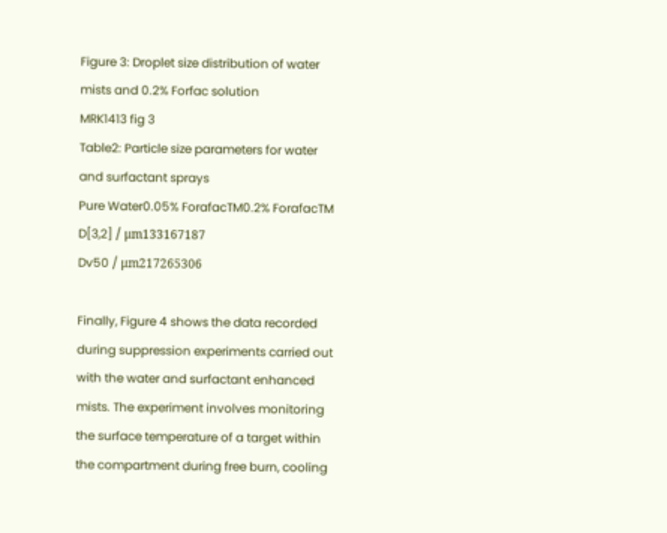Figure 3: Droplet size distribution of water mists and 0.2% Forfac solution
MRK1413 fig 3
Table2: Particle size parameters for water and surfactant sprays
Pure Water0.05% ForafacTM0.2% ForafacTM
D[3,2] / μm133167187
Dv50 / μm217265306

Finally, Figure 4 shows the data recorded during suppression experiments carried out with the water and surfactant enhanced mists. The experiment involves monitoring the surface temperature of a target within the compartment during free burn, cooling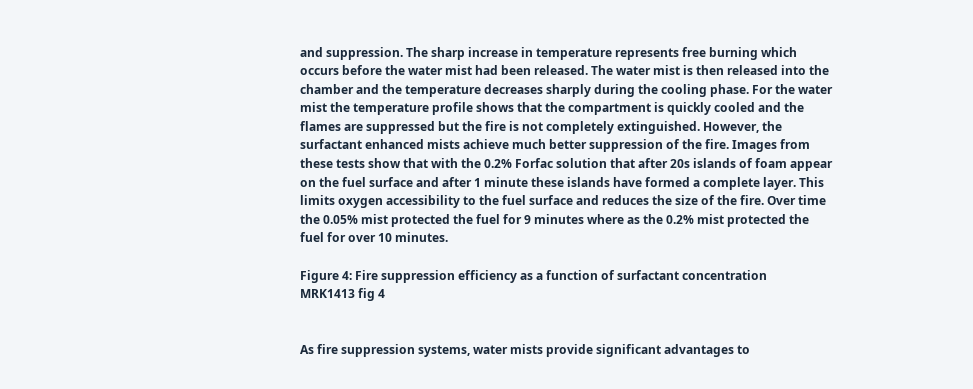and suppression. The sharp increase in temperature represents free burning which occurs before the water mist had been released. The water mist is then released into the chamber and the temperature decreases sharply during the cooling phase. For the water mist the temperature profile shows that the compartment is quickly cooled and the flames are suppressed but the fire is not completely extinguished. However, the surfactant enhanced mists achieve much better suppression of the fire. Images from these tests show that with the 0.2% Forfac solution that after 20s islands of foam appear on the fuel surface and after 1 minute these islands have formed a complete layer. This limits oxygen accessibility to the fuel surface and reduces the size of the fire. Over time the 0.05% mist protected the fuel for 9 minutes where as the 0.2% mist protected the fuel for over 10 minutes.

Figure 4: Fire suppression efficiency as a function of surfactant concentration
MRK1413 fig 4


As fire suppression systems, water mists provide significant advantages to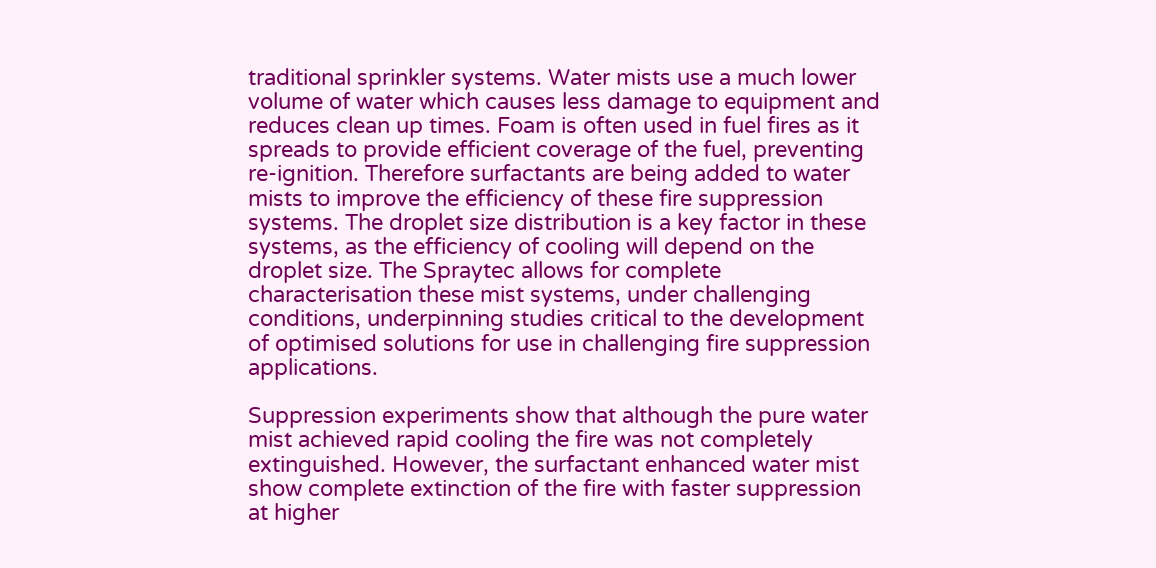traditional sprinkler systems. Water mists use a much lower volume of water which causes less damage to equipment and reduces clean up times. Foam is often used in fuel fires as it spreads to provide efficient coverage of the fuel, preventing re-ignition. Therefore surfactants are being added to water mists to improve the efficiency of these fire suppression systems. The droplet size distribution is a key factor in these systems, as the efficiency of cooling will depend on the droplet size. The Spraytec allows for complete characterisation these mist systems, under challenging conditions, underpinning studies critical to the development of optimised solutions for use in challenging fire suppression applications.

Suppression experiments show that although the pure water mist achieved rapid cooling the fire was not completely extinguished. However, the surfactant enhanced water mist show complete extinction of the fire with faster suppression at higher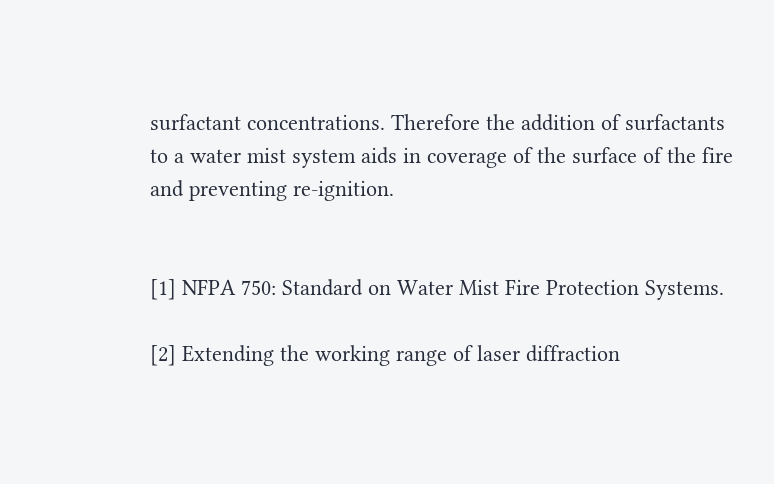surfactant concentrations. Therefore the addition of surfactants to a water mist system aids in coverage of the surface of the fire and preventing re-ignition.


[1] NFPA 750: Standard on Water Mist Fire Protection Systems.

[2] Extending the working range of laser diffraction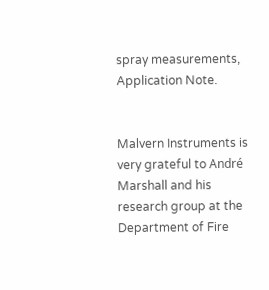spray measurements, Application Note.


Malvern Instruments is very grateful to André Marshall and his research group at the Department of Fire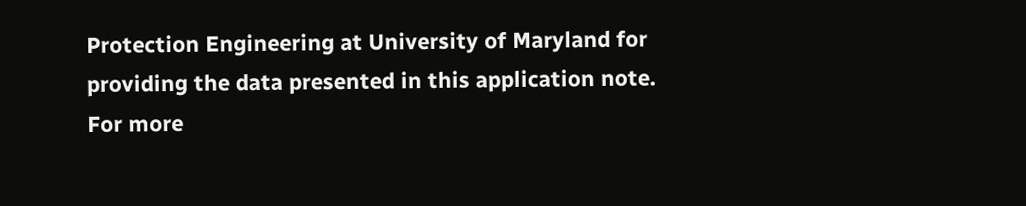Protection Engineering at University of Maryland for providing the data presented in this application note. For more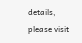details, please visit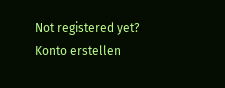Not registered yet? Konto erstellen